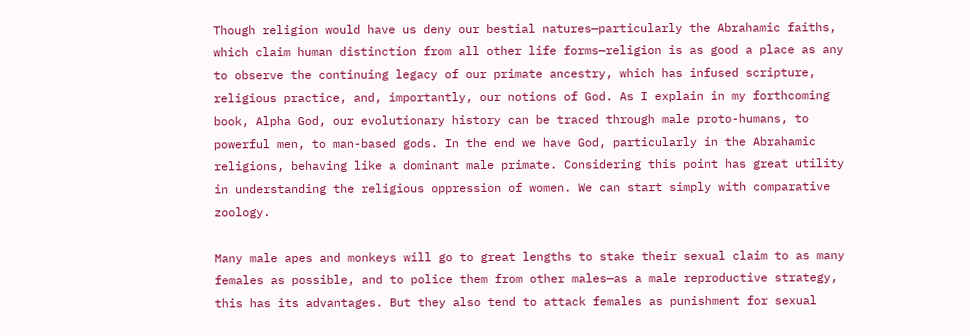Though religion would have us deny our bestial natures—particularly the Abrahamic faiths, which claim human distinction from all other life forms—religion is as good a place as any to observe the continuing legacy of our primate ancestry, which has infused scripture, religious practice, and, importantly, our notions of God. As I explain in my forthcoming book, Alpha God, our evolutionary history can be traced through male proto-humans, to powerful men, to man-based gods. In the end we have God, particularly in the Abrahamic religions, behaving like a dominant male primate. Considering this point has great utility in understanding the religious oppression of women. We can start simply with comparative zoology.

Many male apes and monkeys will go to great lengths to stake their sexual claim to as many females as possible, and to police them from other males—as a male reproductive strategy, this has its advantages. But they also tend to attack females as punishment for sexual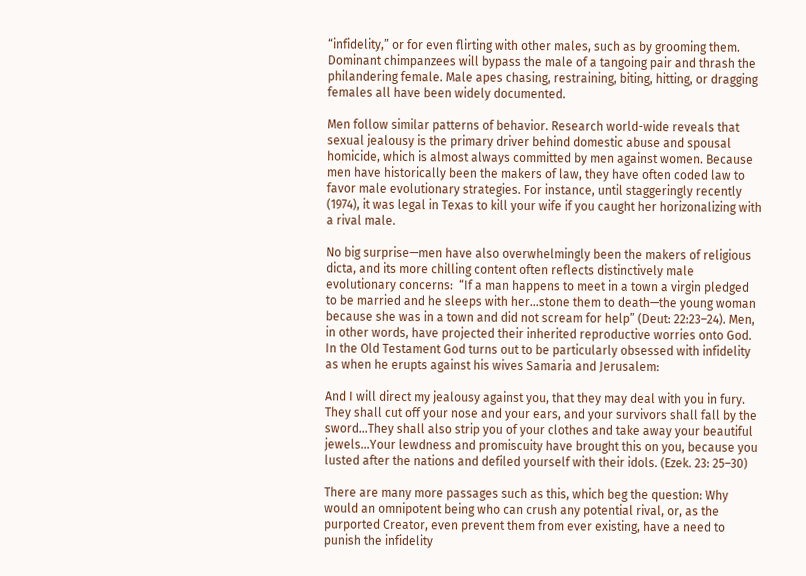“infidelity,” or for even flirting with other males, such as by grooming them. Dominant chimpanzees will bypass the male of a tangoing pair and thrash the philandering female. Male apes chasing, restraining, biting, hitting, or dragging females all have been widely documented.

Men follow similar patterns of behavior. Research world-wide reveals that sexual jealousy is the primary driver behind domestic abuse and spousal homicide, which is almost always committed by men against women. Because men have historically been the makers of law, they have often coded law to favor male evolutionary strategies. For instance, until staggeringly recently (1974), it was legal in Texas to kill your wife if you caught her horizonalizing with a rival male.

No big surprise—men have also overwhelmingly been the makers of religious dicta, and its more chilling content often reflects distinctively male evolutionary concerns:  “If a man happens to meet in a town a virgin pledged to be married and he sleeps with her…stone them to death—the young woman because she was in a town and did not scream for help” (Deut: 22:23–24). Men, in other words, have projected their inherited reproductive worries onto God. In the Old Testament God turns out to be particularly obsessed with infidelity as when he erupts against his wives Samaria and Jerusalem:

And I will direct my jealousy against you, that they may deal with you in fury. They shall cut off your nose and your ears, and your survivors shall fall by the sword…They shall also strip you of your clothes and take away your beautiful jewels…Your lewdness and promiscuity have brought this on you, because you lusted after the nations and defiled yourself with their idols. (Ezek. 23: 25–30)

There are many more passages such as this, which beg the question: Why would an omnipotent being who can crush any potential rival, or, as the purported Creator, even prevent them from ever existing, have a need to punish the infidelity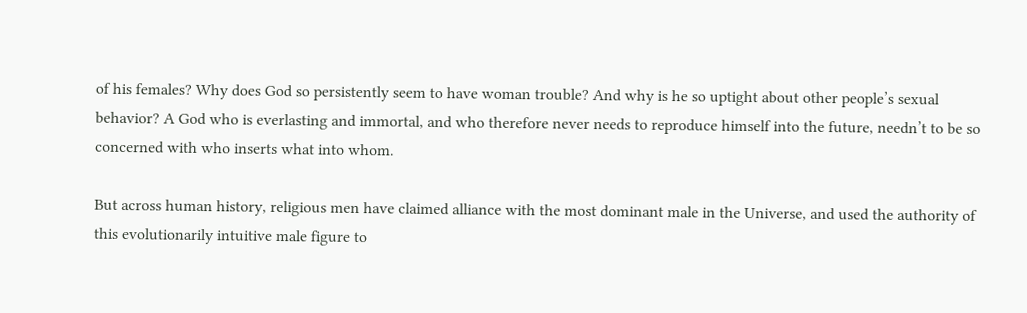of his females? Why does God so persistently seem to have woman trouble? And why is he so uptight about other people’s sexual behavior? A God who is everlasting and immortal, and who therefore never needs to reproduce himself into the future, needn’t to be so concerned with who inserts what into whom.

But across human history, religious men have claimed alliance with the most dominant male in the Universe, and used the authority of this evolutionarily intuitive male figure to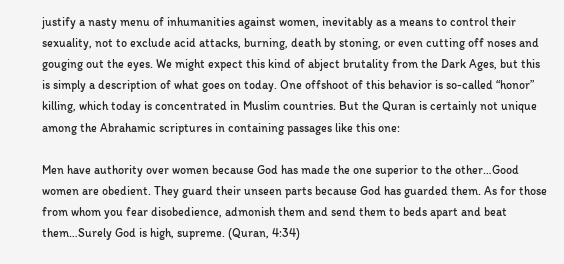justify a nasty menu of inhumanities against women, inevitably as a means to control their sexuality, not to exclude acid attacks, burning, death by stoning, or even cutting off noses and gouging out the eyes. We might expect this kind of abject brutality from the Dark Ages, but this is simply a description of what goes on today. One offshoot of this behavior is so-called “honor” killing, which today is concentrated in Muslim countries. But the Quran is certainly not unique among the Abrahamic scriptures in containing passages like this one:

Men have authority over women because God has made the one superior to the other…Good women are obedient. They guard their unseen parts because God has guarded them. As for those from whom you fear disobedience, admonish them and send them to beds apart and beat them…Surely God is high, supreme. (Quran, 4:34)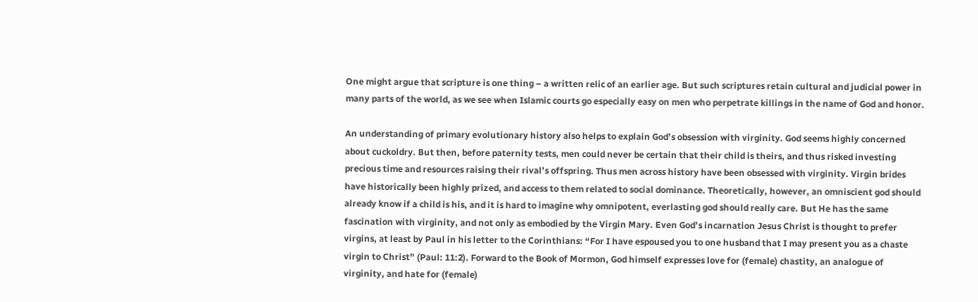One might argue that scripture is one thing – a written relic of an earlier age. But such scriptures retain cultural and judicial power in many parts of the world, as we see when Islamic courts go especially easy on men who perpetrate killings in the name of God and honor.

An understanding of primary evolutionary history also helps to explain God’s obsession with virginity. God seems highly concerned about cuckoldry. But then, before paternity tests, men could never be certain that their child is theirs, and thus risked investing precious time and resources raising their rival’s offspring. Thus men across history have been obsessed with virginity. Virgin brides have historically been highly prized, and access to them related to social dominance. Theoretically, however, an omniscient god should already know if a child is his, and it is hard to imagine why omnipotent, everlasting god should really care. But He has the same fascination with virginity, and not only as embodied by the Virgin Mary. Even God’s incarnation Jesus Christ is thought to prefer virgins, at least by Paul in his letter to the Corinthians: “For I have espoused you to one husband that I may present you as a chaste virgin to Christ” (Paul: 11:2). Forward to the Book of Mormon, God himself expresses love for (female) chastity, an analogue of virginity, and hate for (female)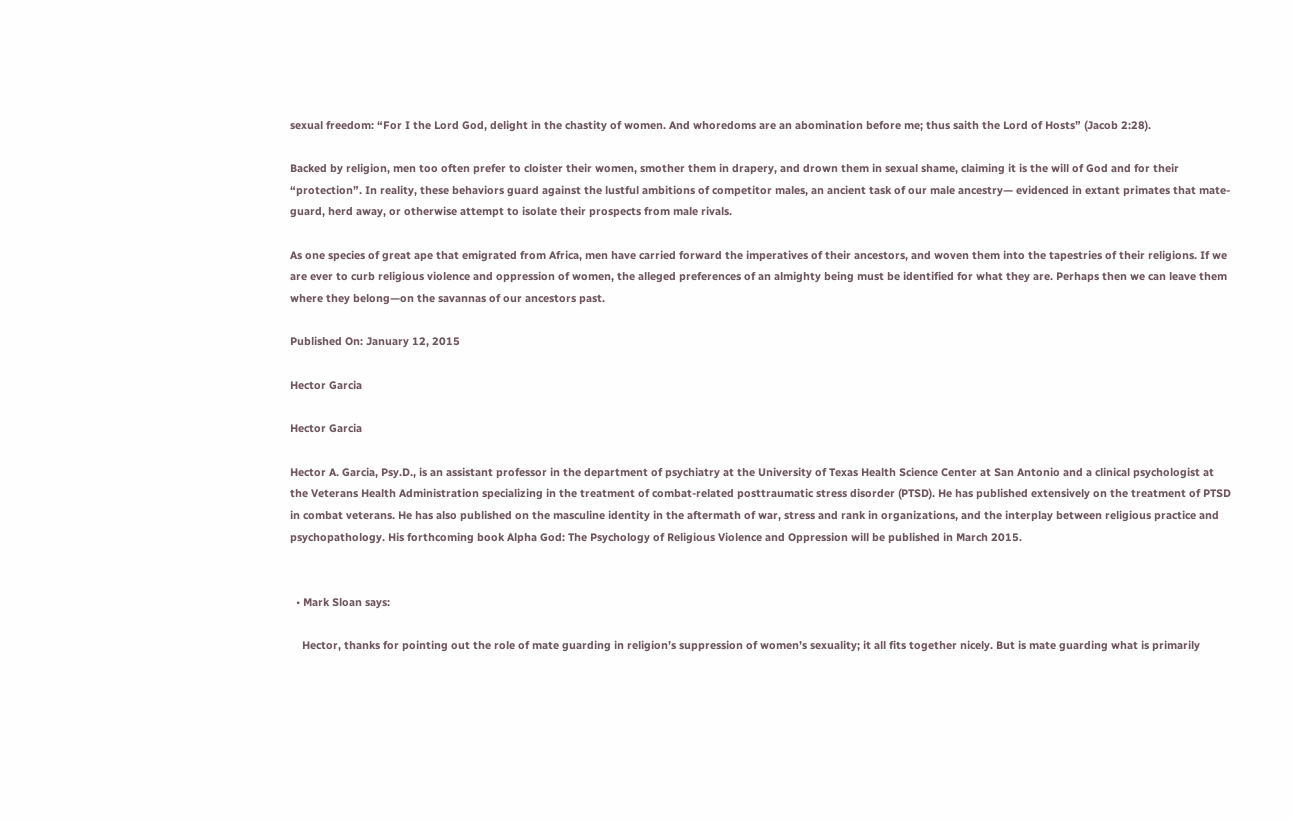sexual freedom: “For I the Lord God, delight in the chastity of women. And whoredoms are an abomination before me; thus saith the Lord of Hosts” (Jacob 2:28).

Backed by religion, men too often prefer to cloister their women, smother them in drapery, and drown them in sexual shame, claiming it is the will of God and for their “protection”. In reality, these behaviors guard against the lustful ambitions of competitor males, an ancient task of our male ancestry— evidenced in extant primates that mate-guard, herd away, or otherwise attempt to isolate their prospects from male rivals.

As one species of great ape that emigrated from Africa, men have carried forward the imperatives of their ancestors, and woven them into the tapestries of their religions. If we are ever to curb religious violence and oppression of women, the alleged preferences of an almighty being must be identified for what they are. Perhaps then we can leave them where they belong—on the savannas of our ancestors past.

Published On: January 12, 2015

Hector Garcia

Hector Garcia

Hector A. Garcia, Psy.D., is an assistant professor in the department of psychiatry at the University of Texas Health Science Center at San Antonio and a clinical psychologist at the Veterans Health Administration specializing in the treatment of combat-related posttraumatic stress disorder (PTSD). He has published extensively on the treatment of PTSD in combat veterans. He has also published on the masculine identity in the aftermath of war, stress and rank in organizations, and the interplay between religious practice and psychopathology. His forthcoming book Alpha God: The Psychology of Religious Violence and Oppression will be published in March 2015.


  • Mark Sloan says:

    Hector, thanks for pointing out the role of mate guarding in religion’s suppression of women’s sexuality; it all fits together nicely. But is mate guarding what is primarily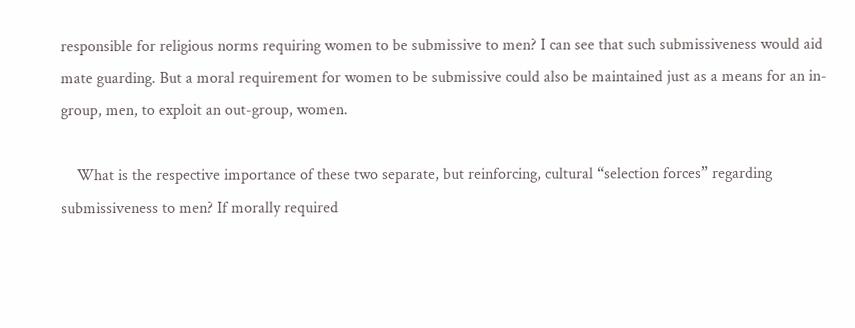responsible for religious norms requiring women to be submissive to men? I can see that such submissiveness would aid mate guarding. But a moral requirement for women to be submissive could also be maintained just as a means for an in-group, men, to exploit an out-group, women.

    What is the respective importance of these two separate, but reinforcing, cultural “selection forces” regarding submissiveness to men? If morally required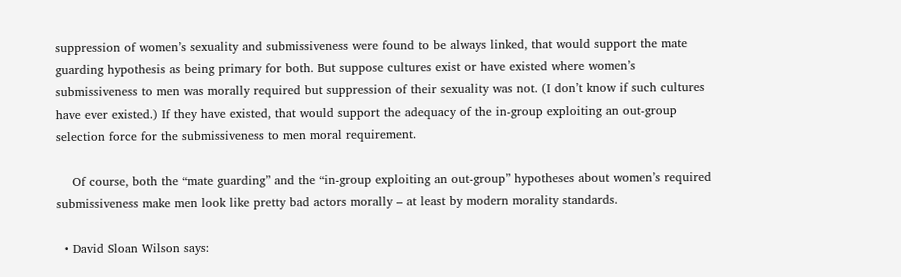suppression of women’s sexuality and submissiveness were found to be always linked, that would support the mate guarding hypothesis as being primary for both. But suppose cultures exist or have existed where women’s submissiveness to men was morally required but suppression of their sexuality was not. (I don’t know if such cultures have ever existed.) If they have existed, that would support the adequacy of the in-group exploiting an out-group selection force for the submissiveness to men moral requirement.

    Of course, both the “mate guarding” and the “in-group exploiting an out-group” hypotheses about women’s required submissiveness make men look like pretty bad actors morally – at least by modern morality standards.

  • David Sloan Wilson says: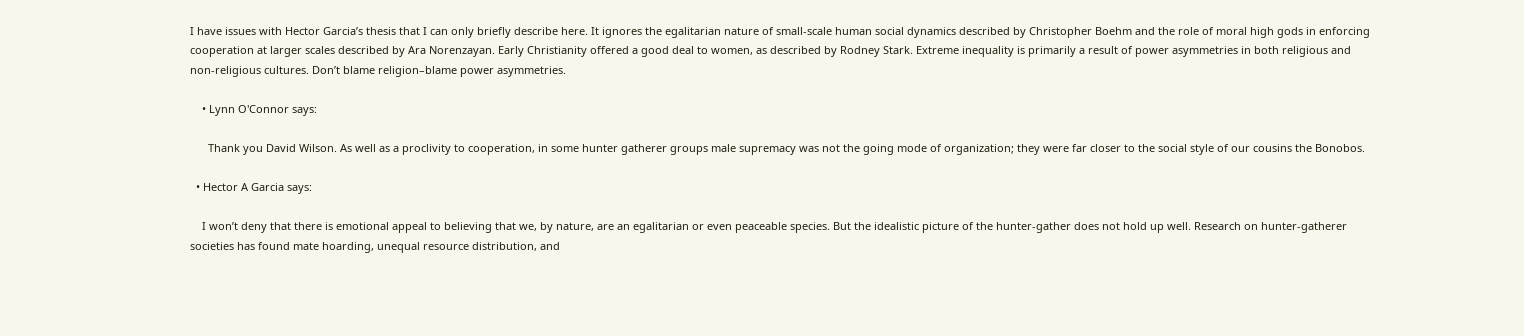I have issues with Hector Garcia’s thesis that I can only briefly describe here. It ignores the egalitarian nature of small-scale human social dynamics described by Christopher Boehm and the role of moral high gods in enforcing cooperation at larger scales described by Ara Norenzayan. Early Christianity offered a good deal to women, as described by Rodney Stark. Extreme inequality is primarily a result of power asymmetries in both religious and non-religious cultures. Don’t blame religion–blame power asymmetries.

    • Lynn O'Connor says:

      Thank you David Wilson. As well as a proclivity to cooperation, in some hunter gatherer groups male supremacy was not the going mode of organization; they were far closer to the social style of our cousins the Bonobos.

  • Hector A Garcia says:

    I won’t deny that there is emotional appeal to believing that we, by nature, are an egalitarian or even peaceable species. But the idealistic picture of the hunter-gather does not hold up well. Research on hunter-gatherer societies has found mate hoarding, unequal resource distribution, and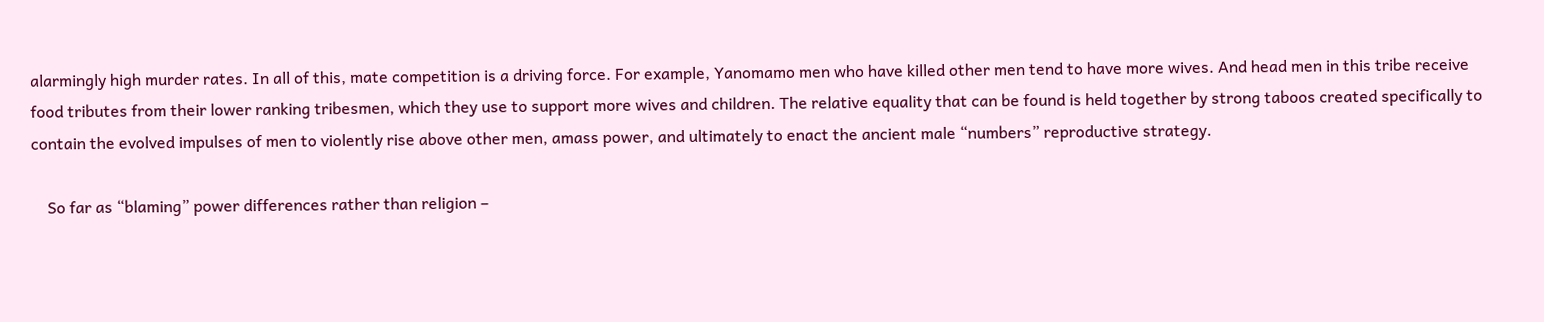alarmingly high murder rates. In all of this, mate competition is a driving force. For example, Yanomamo men who have killed other men tend to have more wives. And head men in this tribe receive food tributes from their lower ranking tribesmen, which they use to support more wives and children. The relative equality that can be found is held together by strong taboos created specifically to contain the evolved impulses of men to violently rise above other men, amass power, and ultimately to enact the ancient male “numbers” reproductive strategy.

    So far as “blaming” power differences rather than religion –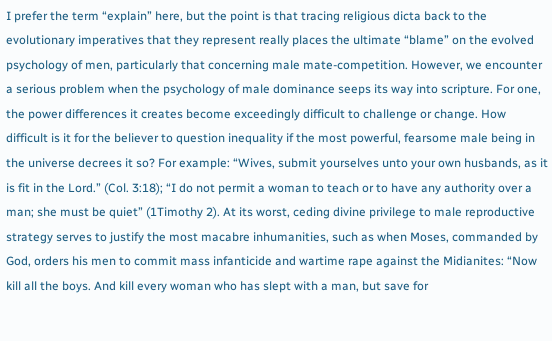I prefer the term “explain” here, but the point is that tracing religious dicta back to the evolutionary imperatives that they represent really places the ultimate “blame” on the evolved psychology of men, particularly that concerning male mate-competition. However, we encounter a serious problem when the psychology of male dominance seeps its way into scripture. For one, the power differences it creates become exceedingly difficult to challenge or change. How difficult is it for the believer to question inequality if the most powerful, fearsome male being in the universe decrees it so? For example: “Wives, submit yourselves unto your own husbands, as it is fit in the Lord.” (Col. 3:18); “I do not permit a woman to teach or to have any authority over a man; she must be quiet” (1Timothy 2). At its worst, ceding divine privilege to male reproductive strategy serves to justify the most macabre inhumanities, such as when Moses, commanded by God, orders his men to commit mass infanticide and wartime rape against the Midianites: “Now kill all the boys. And kill every woman who has slept with a man, but save for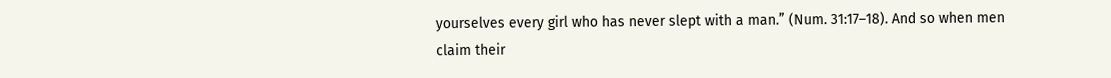yourselves every girl who has never slept with a man.” (Num. 31:17–18). And so when men claim their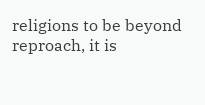religions to be beyond reproach, it is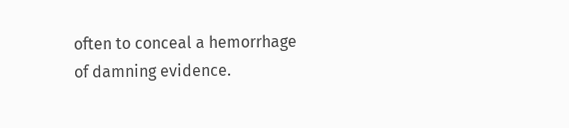often to conceal a hemorrhage of damning evidence.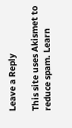Leave a Reply

This site uses Akismet to reduce spam. Learn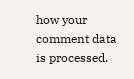how your comment data is processed.